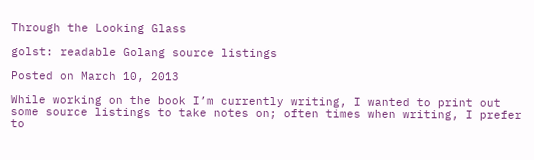Through the Looking Glass

golst: readable Golang source listings

Posted on March 10, 2013

While working on the book I’m currently writing, I wanted to print out some source listings to take notes on; often times when writing, I prefer to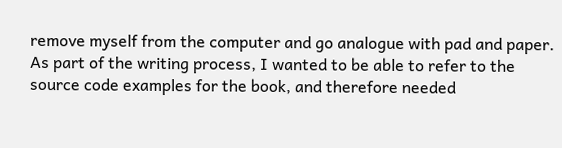remove myself from the computer and go analogue with pad and paper. As part of the writing process, I wanted to be able to refer to the source code examples for the book, and therefore needed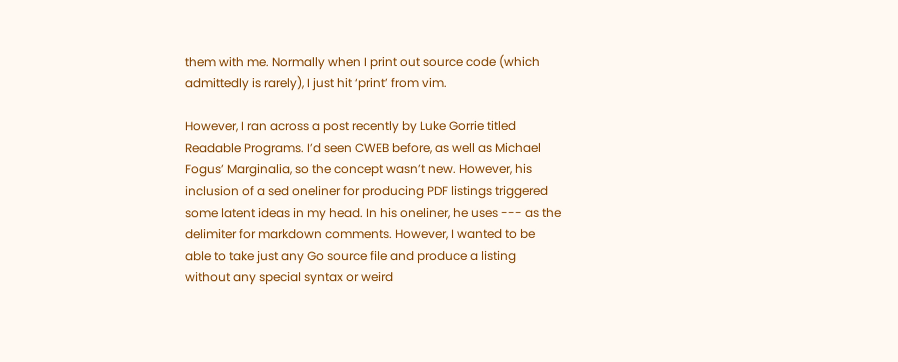them with me. Normally when I print out source code (which admittedly is rarely), I just hit ‘print’ from vim.

However, I ran across a post recently by Luke Gorrie titled Readable Programs. I’d seen CWEB before, as well as Michael Fogus’ Marginalia, so the concept wasn’t new. However, his inclusion of a sed oneliner for producing PDF listings triggered some latent ideas in my head. In his oneliner, he uses --- as the delimiter for markdown comments. However, I wanted to be able to take just any Go source file and produce a listing without any special syntax or weird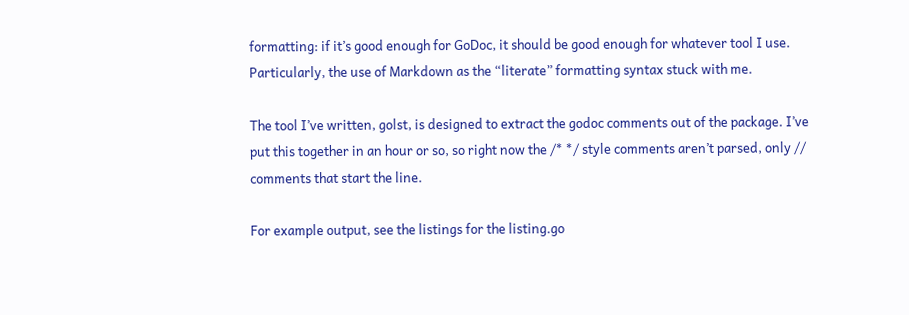formatting: if it’s good enough for GoDoc, it should be good enough for whatever tool I use. Particularly, the use of Markdown as the “literate” formatting syntax stuck with me.

The tool I’ve written, golst, is designed to extract the godoc comments out of the package. I’ve put this together in an hour or so, so right now the /* */ style comments aren’t parsed, only // comments that start the line.

For example output, see the listings for the listing.go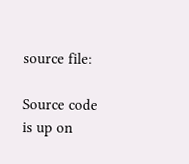source file:

Source code is up on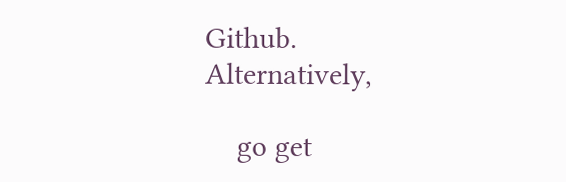Github. Alternatively,

    go get